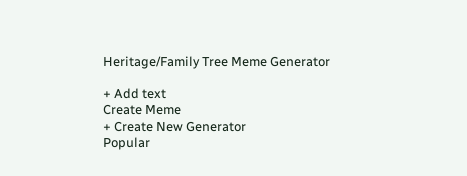Heritage/Family Tree Meme Generator

+ Add text
Create Meme
+ Create New Generator
Popular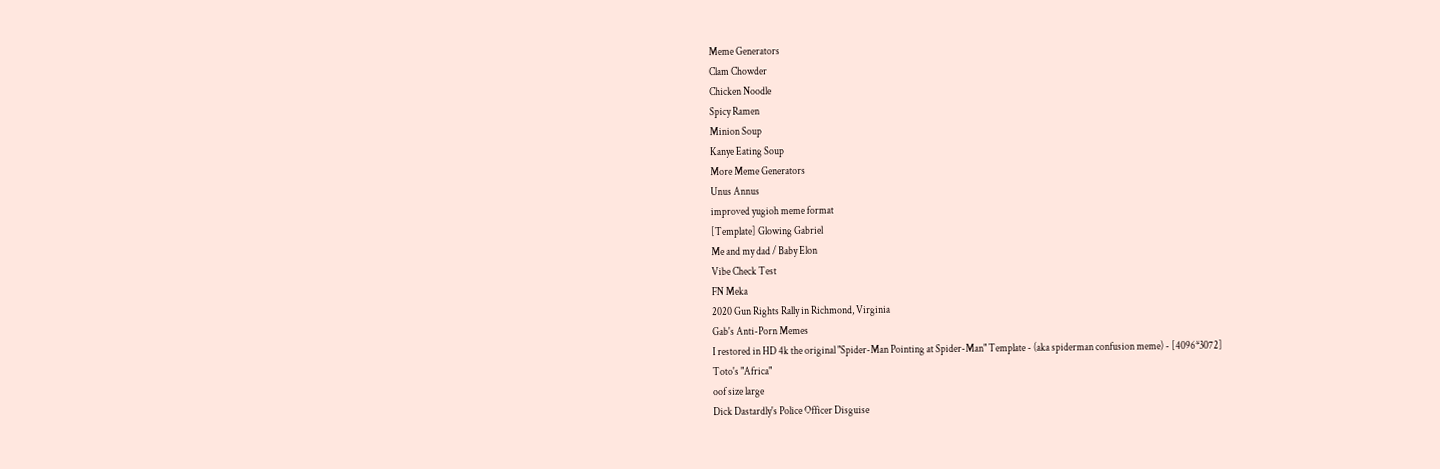Meme Generators
Clam Chowder
Chicken Noodle
Spicy Ramen
Minion Soup
Kanye Eating Soup
More Meme Generators
Unus Annus
improved yugioh meme format
[Template] Glowing Gabriel
Me and my dad / Baby Elon
Vibe Check Test
FN Meka
2020 Gun Rights Rally in Richmond, Virginia
Gab's Anti-Porn Memes
I restored in HD 4k the original "Spider-Man Pointing at Spider-Man" Template - (aka spiderman confusion meme) - [4096*3072]
Toto's "Africa"
oof size large
Dick Dastardly's Police Officer Disguise